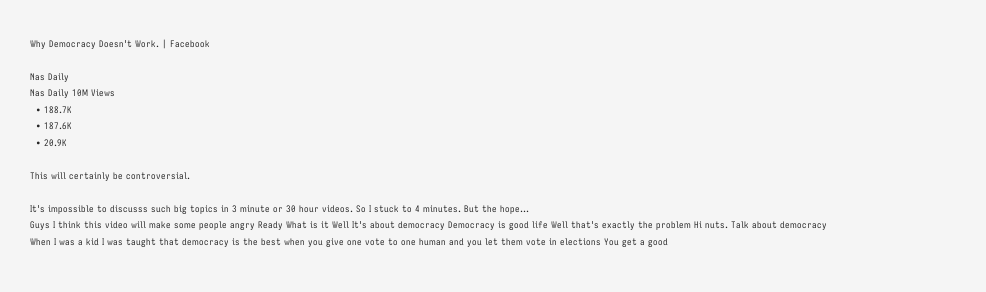Why Democracy Doesn't Work. | Facebook

Nas Daily
Nas Daily 10M Views
  • 188.7K
  • 187.6K
  • 20.9K

This will certainly be controversial.

It's impossible to discusss such big topics in 3 minute or 30 hour videos. So I stuck to 4 minutes. But the hope...
Guys I think this video will make some people angry Ready What is it Well It's about democracy Democracy is good life Well that's exactly the problem Hi nuts. Talk about democracy When I was a kid I was taught that democracy is the best when you give one vote to one human and you let them vote in elections You get a good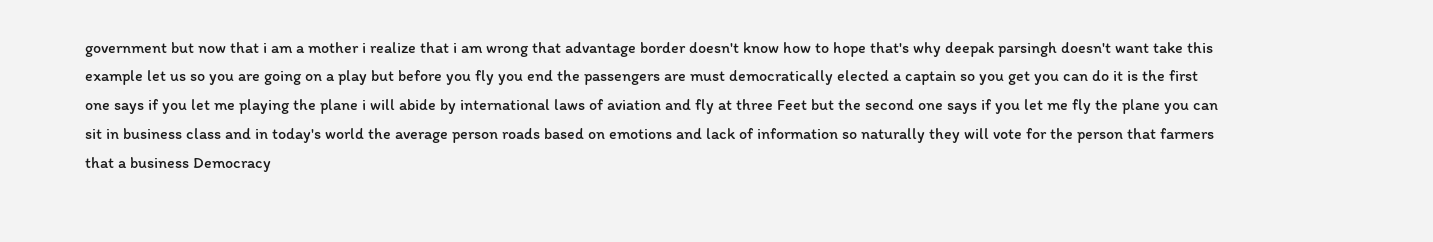government but now that i am a mother i realize that i am wrong that advantage border doesn't know how to hope that's why deepak parsingh doesn't want take this example let us so you are going on a play but before you fly you end the passengers are must democratically elected a captain so you get you can do it is the first one says if you let me playing the plane i will abide by international laws of aviation and fly at three Feet but the second one says if you let me fly the plane you can sit in business class and in today's world the average person roads based on emotions and lack of information so naturally they will vote for the person that farmers that a business Democracy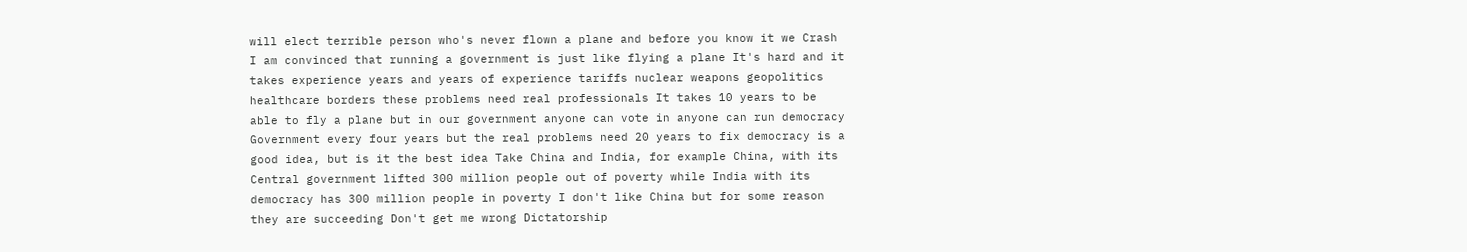will elect terrible person who's never flown a plane and before you know it we Crash I am convinced that running a government is just like flying a plane It's hard and it takes experience years and years of experience tariffs nuclear weapons geopolitics healthcare borders these problems need real professionals It takes 10 years to be able to fly a plane but in our government anyone can vote in anyone can run democracy Government every four years but the real problems need 20 years to fix democracy is a good idea, but is it the best idea Take China and India, for example China, with its Central government lifted 300 million people out of poverty while India with its democracy has 300 million people in poverty I don't like China but for some reason they are succeeding Don't get me wrong Dictatorship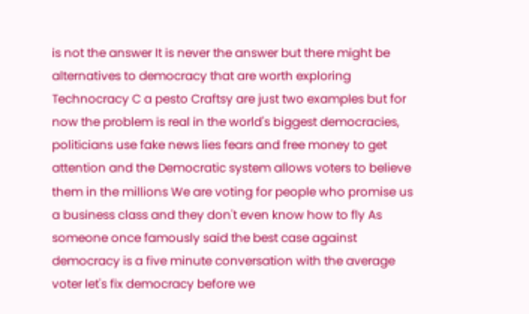is not the answer It is never the answer but there might be alternatives to democracy that are worth exploring Technocracy C a pesto Craftsy are just two examples but for now the problem is real in the world's biggest democracies, politicians use fake news lies fears and free money to get attention and the Democratic system allows voters to believe them in the millions We are voting for people who promise us a business class and they don't even know how to fly As someone once famously said the best case against democracy is a five minute conversation with the average voter let's fix democracy before we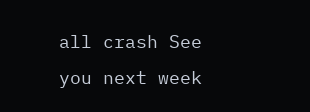all crash See you next week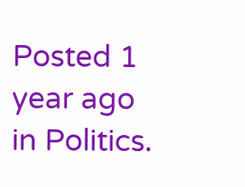Posted 1 year ago in Politics.